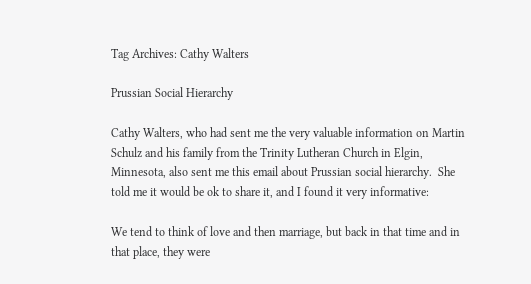Tag Archives: Cathy Walters

Prussian Social Hierarchy

Cathy Walters, who had sent me the very valuable information on Martin Schulz and his family from the Trinity Lutheran Church in Elgin, Minnesota, also sent me this email about Prussian social hierarchy.  She told me it would be ok to share it, and I found it very informative:

We tend to think of love and then marriage, but back in that time and in that place, they were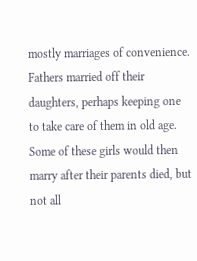mostly marriages of convenience.  Fathers married off their daughters, perhaps keeping one to take care of them in old age.  Some of these girls would then marry after their parents died, but not all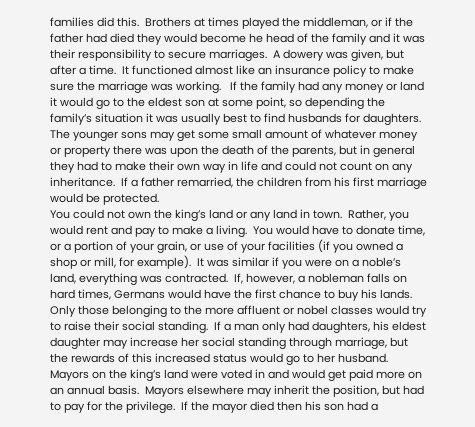families did this.  Brothers at times played the middleman, or if the father had died they would become he head of the family and it was their responsibility to secure marriages.  A dowery was given, but after a time.  It functioned almost like an insurance policy to make sure the marriage was working.   If the family had any money or land it would go to the eldest son at some point, so depending the family’s situation it was usually best to find husbands for daughters.  The younger sons may get some small amount of whatever money or property there was upon the death of the parents, but in general they had to make their own way in life and could not count on any inheritance.  If a father remarried, the children from his first marriage would be protected.
You could not own the king’s land or any land in town.  Rather, you would rent and pay to make a living.  You would have to donate time, or a portion of your grain, or use of your facilities (if you owned a shop or mill, for example).  It was similar if you were on a noble’s land, everything was contracted.  If, however, a nobleman falls on hard times, Germans would have the first chance to buy his lands.  Only those belonging to the more affluent or nobel classes would try to raise their social standing.  If a man only had daughters, his eldest daughter may increase her social standing through marriage, but the rewards of this increased status would go to her husband.
Mayors on the king’s land were voted in and would get paid more on an annual basis.  Mayors elsewhere may inherit the position, but had to pay for the privilege.  If the mayor died then his son had a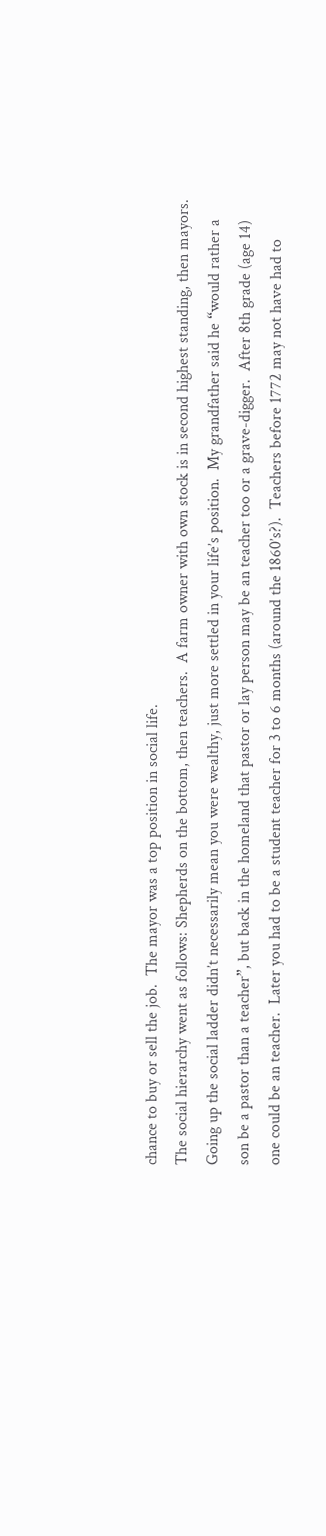chance to buy or sell the job.  The mayor was a top position in social life.
The social hierarchy went as follows: Shepherds on the bottom, then teachers.  A farm owner with own stock is in second highest standing, then mayors.  Going up the social ladder didn’t necessarily mean you were wealthy, just more settled in your life’s position.  My grandfather said he “would rather a son be a pastor than a teacher”, but back in the homeland that pastor or lay person may be an teacher too or a grave-digger.  After 8th grade (age 14) one could be an teacher.  Later you had to be a student teacher for 3 to 6 months (around the 1860’s?).  Teachers before 1772 may not have had to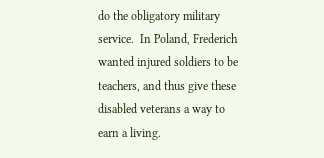do the obligatory military service.  In Poland, Frederich wanted injured soldiers to be teachers, and thus give these disabled veterans a way to earn a living.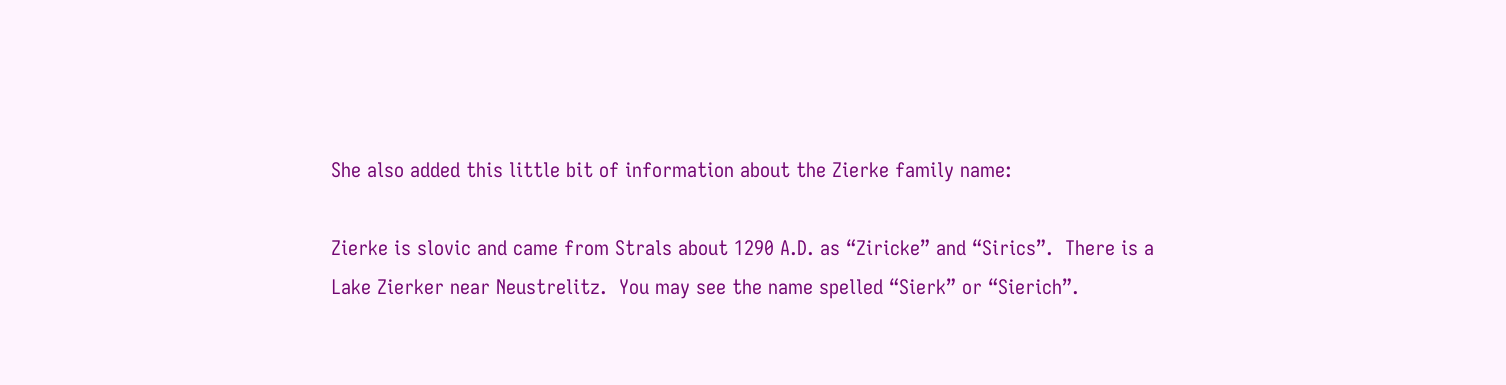She also added this little bit of information about the Zierke family name:

Zierke is slovic and came from Strals about 1290 A.D. as “Ziricke” and “Sirics”.  There is a Lake Zierker near Neustrelitz.  You may see the name spelled “Sierk” or “Sierich”.